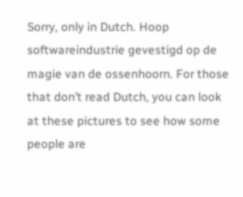Sorry, only in Dutch. Hoop softwareindustrie gevestigd op de magie van de ossenhoorn. For those that don’t read Dutch, you can look at these pictures to see how some people are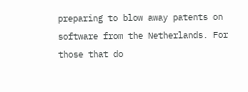preparing to blow away patents on software from the Netherlands. For those that do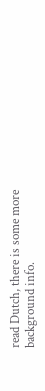read Dutch, there is some more background info.